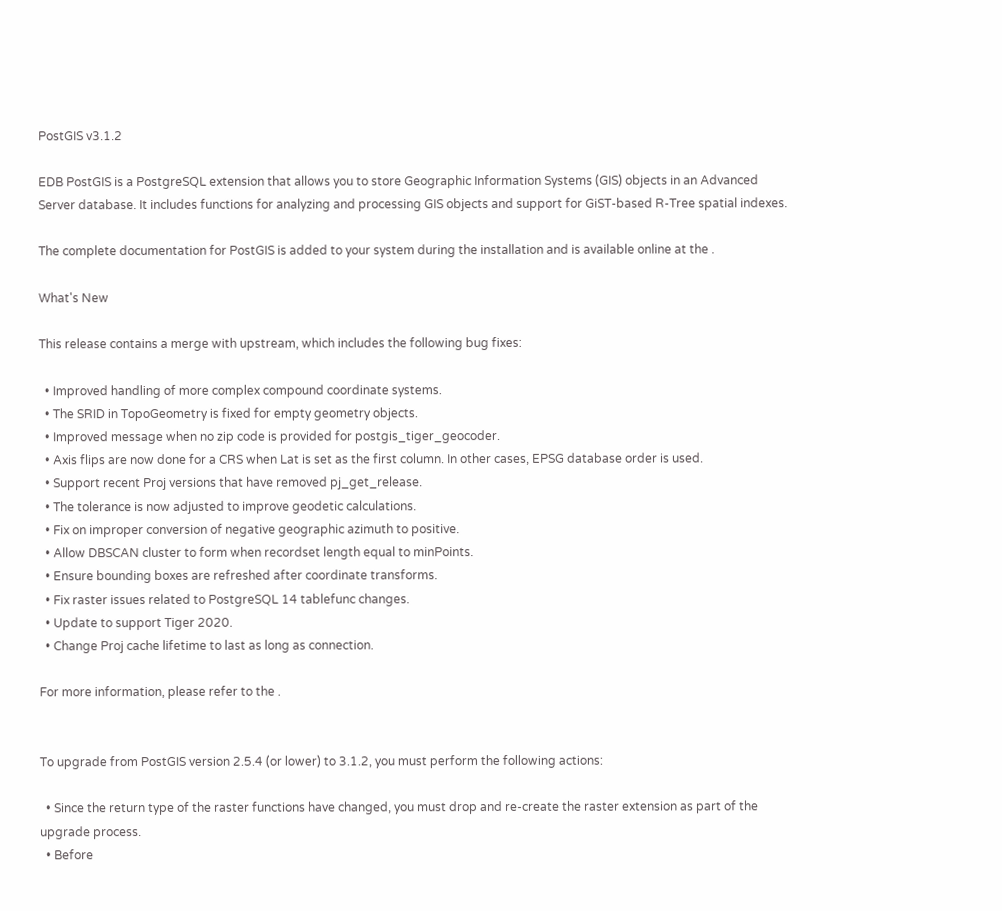PostGIS v3.1.2

EDB PostGIS is a PostgreSQL extension that allows you to store Geographic Information Systems (GIS) objects in an Advanced Server database. It includes functions for analyzing and processing GIS objects and support for GiST-based R-Tree spatial indexes.

The complete documentation for PostGIS is added to your system during the installation and is available online at the .

What's New

This release contains a merge with upstream, which includes the following bug fixes:

  • Improved handling of more complex compound coordinate systems.
  • The SRID in TopoGeometry is fixed for empty geometry objects.
  • Improved message when no zip code is provided for postgis_tiger_geocoder.
  • Axis flips are now done for a CRS when Lat is set as the first column. In other cases, EPSG database order is used.
  • Support recent Proj versions that have removed pj_get_release.
  • The tolerance is now adjusted to improve geodetic calculations.
  • Fix on improper conversion of negative geographic azimuth to positive.
  • Allow DBSCAN cluster to form when recordset length equal to minPoints.
  • Ensure bounding boxes are refreshed after coordinate transforms.
  • Fix raster issues related to PostgreSQL 14 tablefunc changes.
  • Update to support Tiger 2020.
  • Change Proj cache lifetime to last as long as connection.

For more information, please refer to the .


To upgrade from PostGIS version 2.5.4 (or lower) to 3.1.2, you must perform the following actions:

  • Since the return type of the raster functions have changed, you must drop and re-create the raster extension as part of the upgrade process.
  • Before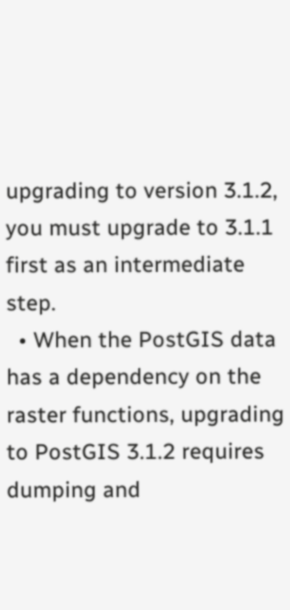upgrading to version 3.1.2, you must upgrade to 3.1.1 first as an intermediate step.
  • When the PostGIS data has a dependency on the raster functions, upgrading to PostGIS 3.1.2 requires dumping and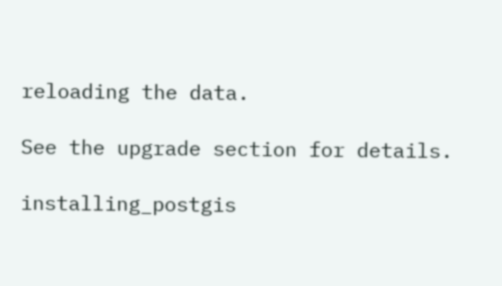reloading the data.

See the upgrade section for details.

installing_postgis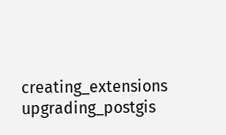creating_extensions upgrading_postgis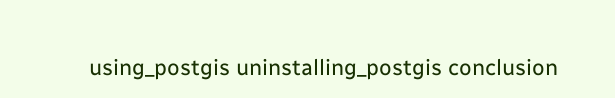using_postgis uninstalling_postgis conclusion